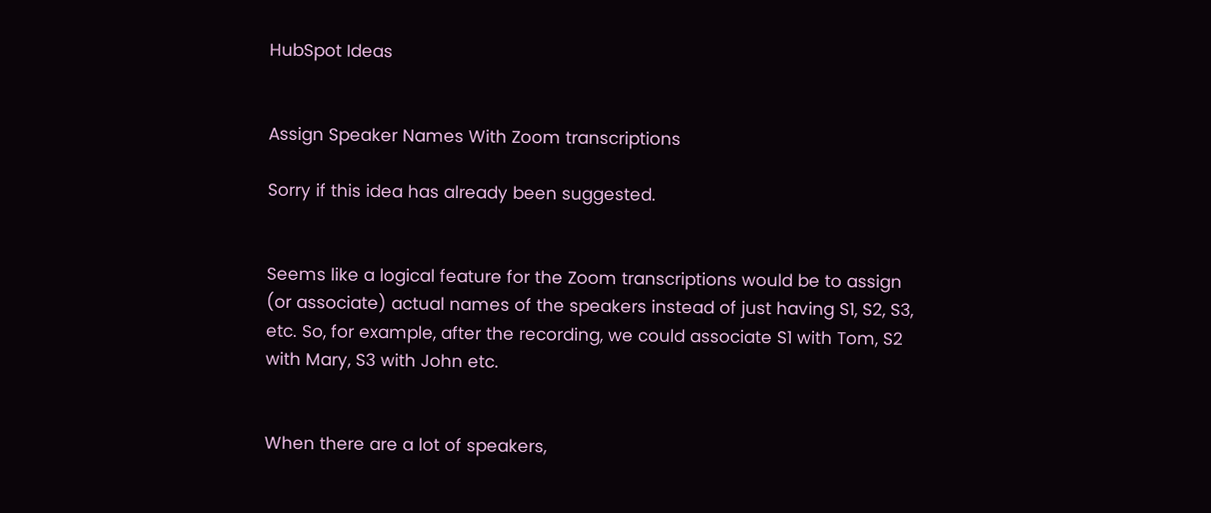HubSpot Ideas


Assign Speaker Names With Zoom transcriptions

Sorry if this idea has already been suggested.


Seems like a logical feature for the Zoom transcriptions would be to assign (or associate) actual names of the speakers instead of just having S1, S2, S3, etc. So, for example, after the recording, we could associate S1 with Tom, S2 with Mary, S3 with John etc.


When there are a lot of speakers,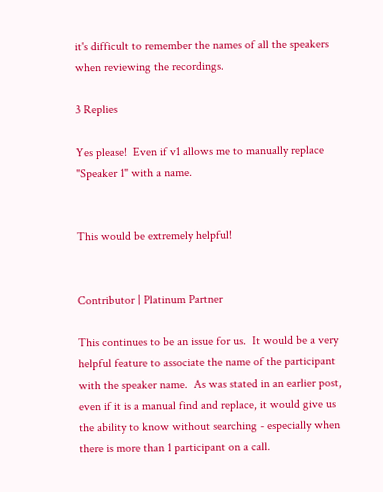it's difficult to remember the names of all the speakers when reviewing the recordings.

3 Replies

Yes please!  Even if v1 allows me to manually replace "Speaker 1" with a name.


This would be extremely helpful!


Contributor | Platinum Partner

This continues to be an issue for us.  It would be a very helpful feature to associate the name of the participant with the speaker name.  As was stated in an earlier post, even if it is a manual find and replace, it would give us the ability to know without searching - especially when there is more than 1 participant on a call.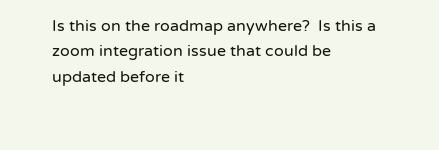Is this on the roadmap anywhere?  Is this a zoom integration issue that could be updated before it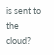is sent to the cloud?